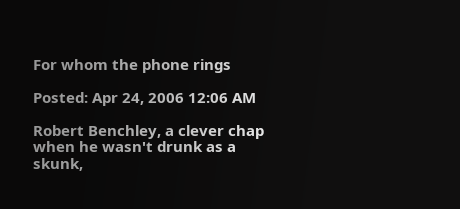For whom the phone rings

Posted: Apr 24, 2006 12:06 AM

Robert Benchley, a clever chap when he wasn't drunk as a skunk,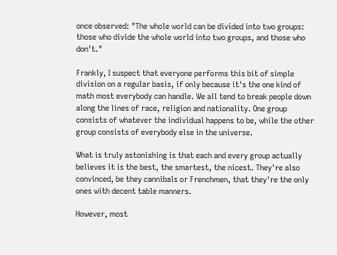once observed: "The whole world can be divided into two groups: those who divide the whole world into two groups, and those who don't."

Frankly, I suspect that everyone performs this bit of simple division on a regular basis, if only because it's the one kind of math most everybody can handle. We all tend to break people down along the lines of race, religion and nationality. One group consists of whatever the individual happens to be, while the other group consists of everybody else in the universe.

What is truly astonishing is that each and every group actually believes it is the best, the smartest, the nicest. They're also convinced, be they cannibals or Frenchmen, that they're the only ones with decent table manners.

However, most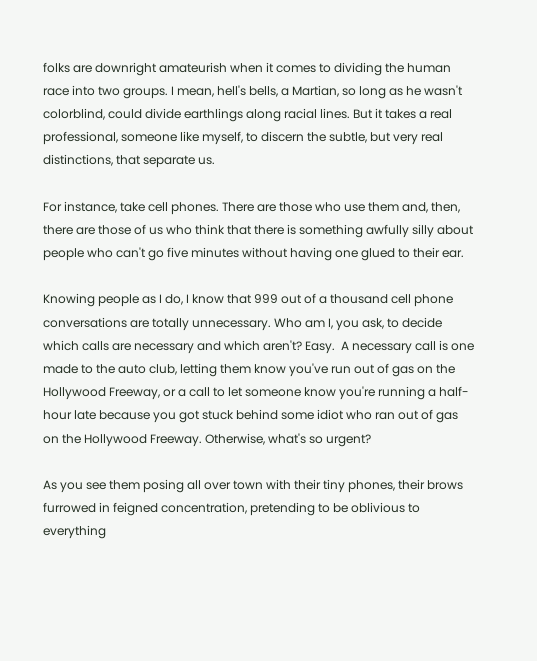folks are downright amateurish when it comes to dividing the human race into two groups. I mean, hell's bells, a Martian, so long as he wasn't colorblind, could divide earthlings along racial lines. But it takes a real professional, someone like myself, to discern the subtle, but very real distinctions, that separate us.

For instance, take cell phones. There are those who use them and, then, there are those of us who think that there is something awfully silly about people who can't go five minutes without having one glued to their ear.

Knowing people as I do, I know that 999 out of a thousand cell phone conversations are totally unnecessary. Who am I, you ask, to decide which calls are necessary and which aren't? Easy.  A necessary call is one made to the auto club, letting them know you've run out of gas on the Hollywood Freeway, or a call to let someone know you're running a half-hour late because you got stuck behind some idiot who ran out of gas on the Hollywood Freeway. Otherwise, what's so urgent?

As you see them posing all over town with their tiny phones, their brows furrowed in feigned concentration, pretending to be oblivious to everything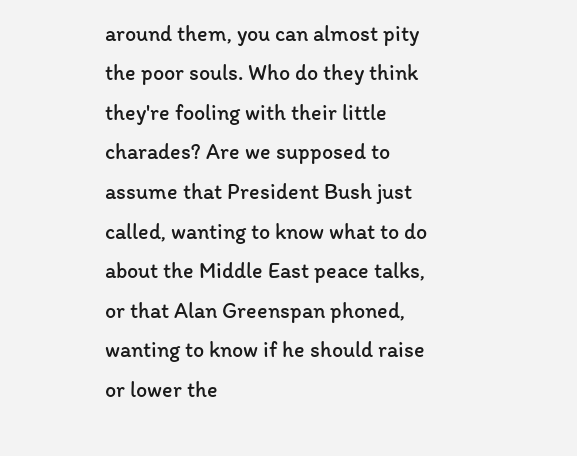around them, you can almost pity the poor souls. Who do they think they're fooling with their little charades? Are we supposed to assume that President Bush just called, wanting to know what to do about the Middle East peace talks, or that Alan Greenspan phoned, wanting to know if he should raise or lower the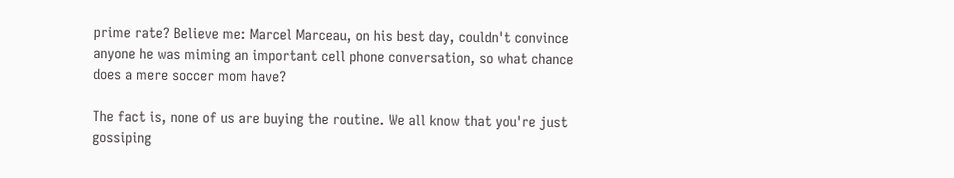prime rate? Believe me: Marcel Marceau, on his best day, couldn't convince anyone he was miming an important cell phone conversation, so what chance does a mere soccer mom have?

The fact is, none of us are buying the routine. We all know that you're just gossiping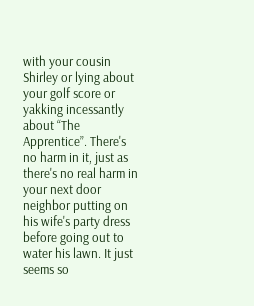with your cousin Shirley or lying about your golf score or yakking incessantly about “The Apprentice”. There's no harm in it, just as there's no real harm in your next door neighbor putting on his wife's party dress before going out to water his lawn. It just seems so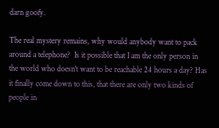darn goofy.

The real mystery remains, why would anybody want to pack around a telephone?  Is it possible that I am the only person in the world who doesn't want to be reachable 24 hours a day? Has it finally come down to this, that there are only two kinds of people in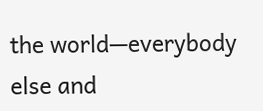the world—everybody else and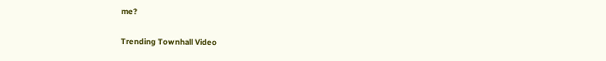me?

Trending Townhall Video